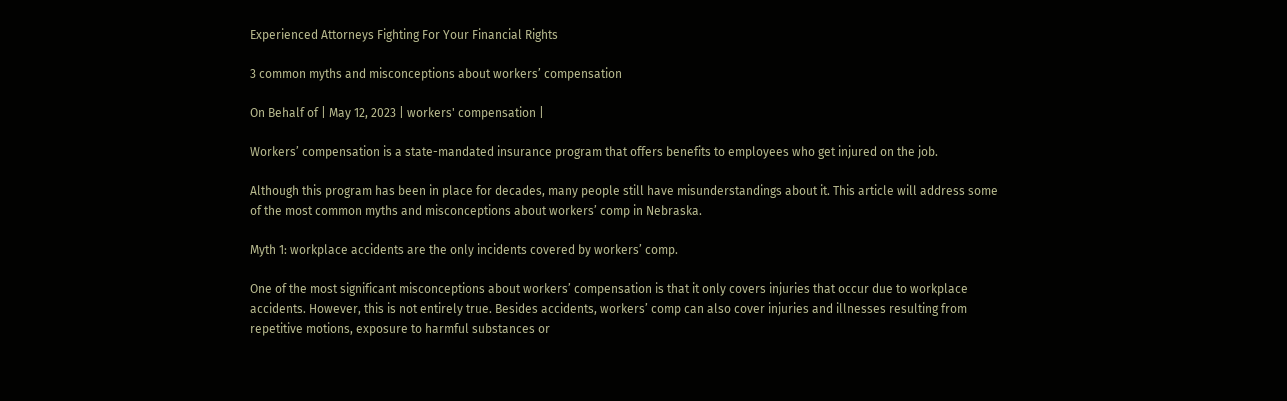Experienced Attorneys Fighting For Your Financial Rights

3 common myths and misconceptions about workers’ compensation

On Behalf of | May 12, 2023 | workers' compensation |

Workers’ compensation is a state-mandated insurance program that offers benefits to employees who get injured on the job.

Although this program has been in place for decades, many people still have misunderstandings about it. This article will address some of the most common myths and misconceptions about workers’ comp in Nebraska.

Myth 1: workplace accidents are the only incidents covered by workers’ comp.

One of the most significant misconceptions about workers’ compensation is that it only covers injuries that occur due to workplace accidents. However, this is not entirely true. Besides accidents, workers’ comp can also cover injuries and illnesses resulting from repetitive motions, exposure to harmful substances or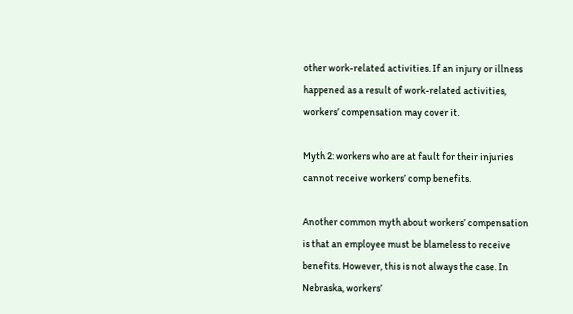other work-related activities. If an injury or illness happened as a result of work-related activities, workers’ compensation may cover it.

Myth 2: workers who are at fault for their injuries cannot receive workers’ comp benefits.

Another common myth about workers’ compensation is that an employee must be blameless to receive benefits. However, this is not always the case. In Nebraska, workers’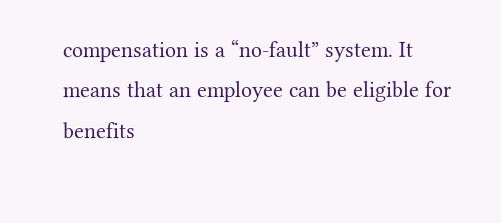compensation is a “no-fault” system. It means that an employee can be eligible for benefits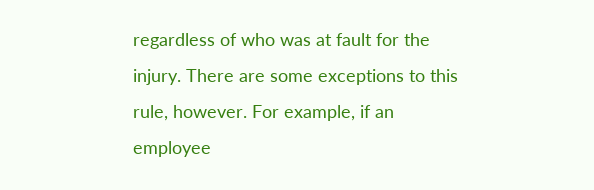regardless of who was at fault for the injury. There are some exceptions to this rule, however. For example, if an employee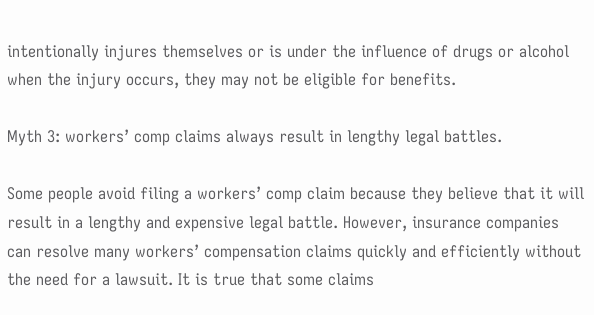intentionally injures themselves or is under the influence of drugs or alcohol when the injury occurs, they may not be eligible for benefits.

Myth 3: workers’ comp claims always result in lengthy legal battles.

Some people avoid filing a workers’ comp claim because they believe that it will result in a lengthy and expensive legal battle. However, insurance companies can resolve many workers’ compensation claims quickly and efficiently without the need for a lawsuit. It is true that some claims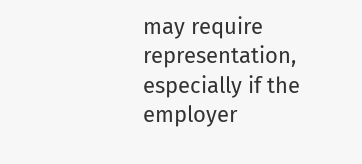may require representation, especially if the employer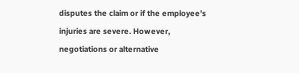disputes the claim or if the employee’s injuries are severe. However, negotiations or alternative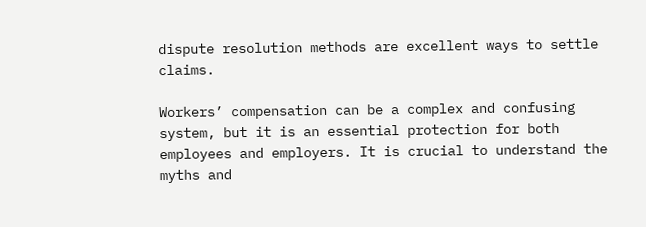dispute resolution methods are excellent ways to settle claims.

Workers’ compensation can be a complex and confusing system, but it is an essential protection for both employees and employers. It is crucial to understand the myths and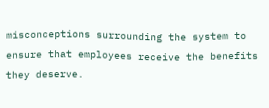misconceptions surrounding the system to ensure that employees receive the benefits they deserve.